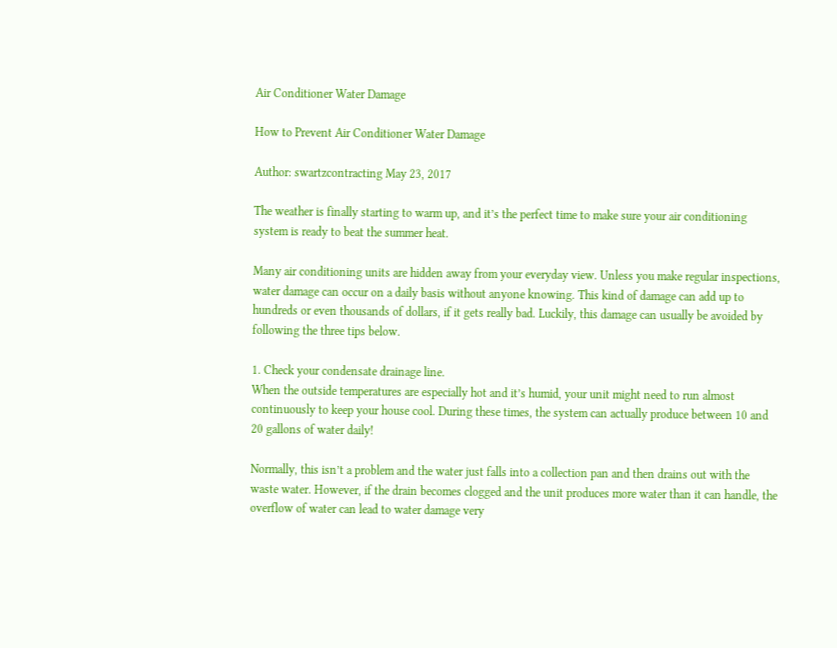Air Conditioner Water Damage

How to Prevent Air Conditioner Water Damage

Author: swartzcontracting May 23, 2017

The weather is finally starting to warm up, and it’s the perfect time to make sure your air conditioning system is ready to beat the summer heat.

Many air conditioning units are hidden away from your everyday view. Unless you make regular inspections, water damage can occur on a daily basis without anyone knowing. This kind of damage can add up to hundreds or even thousands of dollars, if it gets really bad. Luckily, this damage can usually be avoided by following the three tips below.

1. Check your condensate drainage line.
When the outside temperatures are especially hot and it’s humid, your unit might need to run almost continuously to keep your house cool. During these times, the system can actually produce between 10 and 20 gallons of water daily!

Normally, this isn’t a problem and the water just falls into a collection pan and then drains out with the waste water. However, if the drain becomes clogged and the unit produces more water than it can handle, the overflow of water can lead to water damage very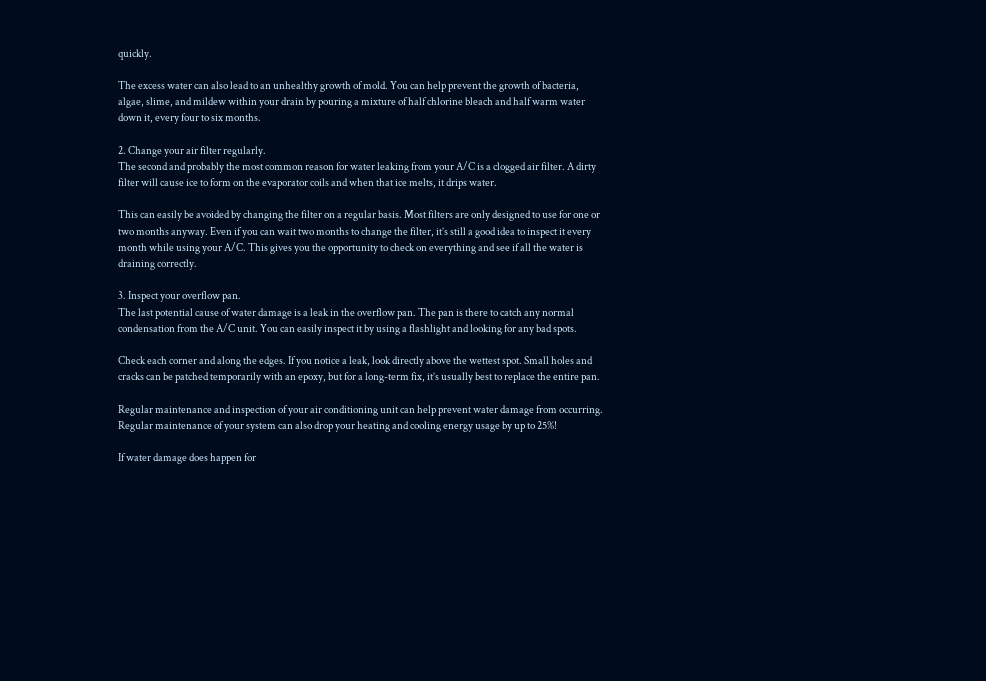quickly.

The excess water can also lead to an unhealthy growth of mold. You can help prevent the growth of bacteria, algae, slime, and mildew within your drain by pouring a mixture of half chlorine bleach and half warm water down it, every four to six months.

2. Change your air filter regularly.
The second and probably the most common reason for water leaking from your A/C is a clogged air filter. A dirty filter will cause ice to form on the evaporator coils and when that ice melts, it drips water.

This can easily be avoided by changing the filter on a regular basis. Most filters are only designed to use for one or two months anyway. Even if you can wait two months to change the filter, it’s still a good idea to inspect it every month while using your A/C. This gives you the opportunity to check on everything and see if all the water is draining correctly.

3. Inspect your overflow pan.
The last potential cause of water damage is a leak in the overflow pan. The pan is there to catch any normal condensation from the A/C unit. You can easily inspect it by using a flashlight and looking for any bad spots.

Check each corner and along the edges. If you notice a leak, look directly above the wettest spot. Small holes and cracks can be patched temporarily with an epoxy, but for a long-term fix, it’s usually best to replace the entire pan.

Regular maintenance and inspection of your air conditioning unit can help prevent water damage from occurring. Regular maintenance of your system can also drop your heating and cooling energy usage by up to 25%!

If water damage does happen for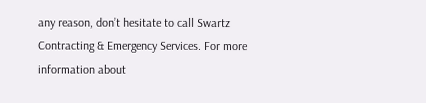any reason, don’t hesitate to call Swartz Contracting & Emergency Services. For more information about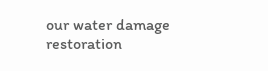our water damage restoration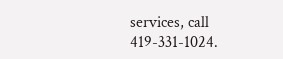services, call 419-331-1024.